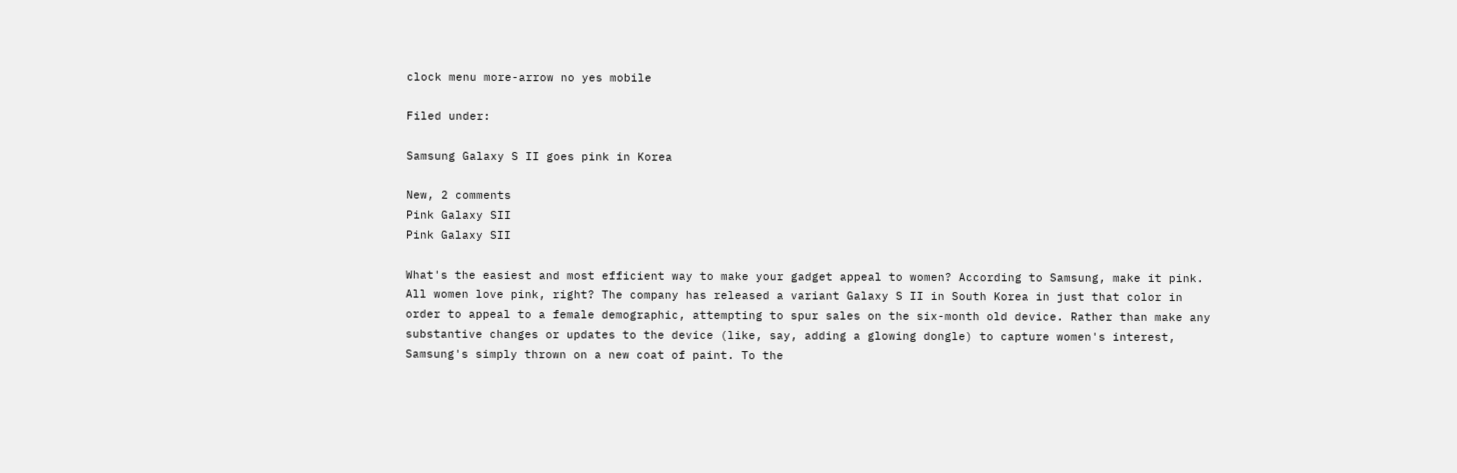clock menu more-arrow no yes mobile

Filed under:

Samsung Galaxy S II goes pink in Korea

New, 2 comments
Pink Galaxy SII
Pink Galaxy SII

What's the easiest and most efficient way to make your gadget appeal to women? According to Samsung, make it pink. All women love pink, right? The company has released a variant Galaxy S II in South Korea in just that color in order to appeal to a female demographic, attempting to spur sales on the six-month old device. Rather than make any substantive changes or updates to the device (like, say, adding a glowing dongle) to capture women's interest, Samsung's simply thrown on a new coat of paint. To the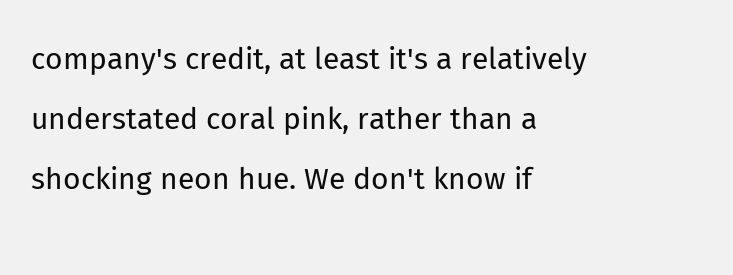company's credit, at least it's a relatively understated coral pink, rather than a shocking neon hue. We don't know if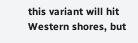this variant will hit Western shores, but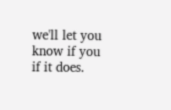we'll let you know if you if it does.